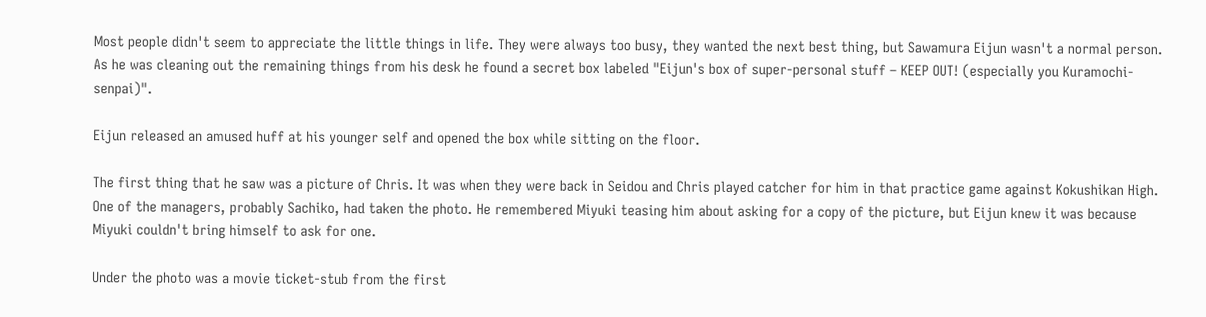Most people didn't seem to appreciate the little things in life. They were always too busy, they wanted the next best thing, but Sawamura Eijun wasn't a normal person. As he was cleaning out the remaining things from his desk he found a secret box labeled "Eijun's box of super-personal stuff – KEEP OUT! (especially you Kuramochi-senpai)".

Eijun released an amused huff at his younger self and opened the box while sitting on the floor.

The first thing that he saw was a picture of Chris. It was when they were back in Seidou and Chris played catcher for him in that practice game against Kokushikan High. One of the managers, probably Sachiko, had taken the photo. He remembered Miyuki teasing him about asking for a copy of the picture, but Eijun knew it was because Miyuki couldn't bring himself to ask for one.

Under the photo was a movie ticket-stub from the first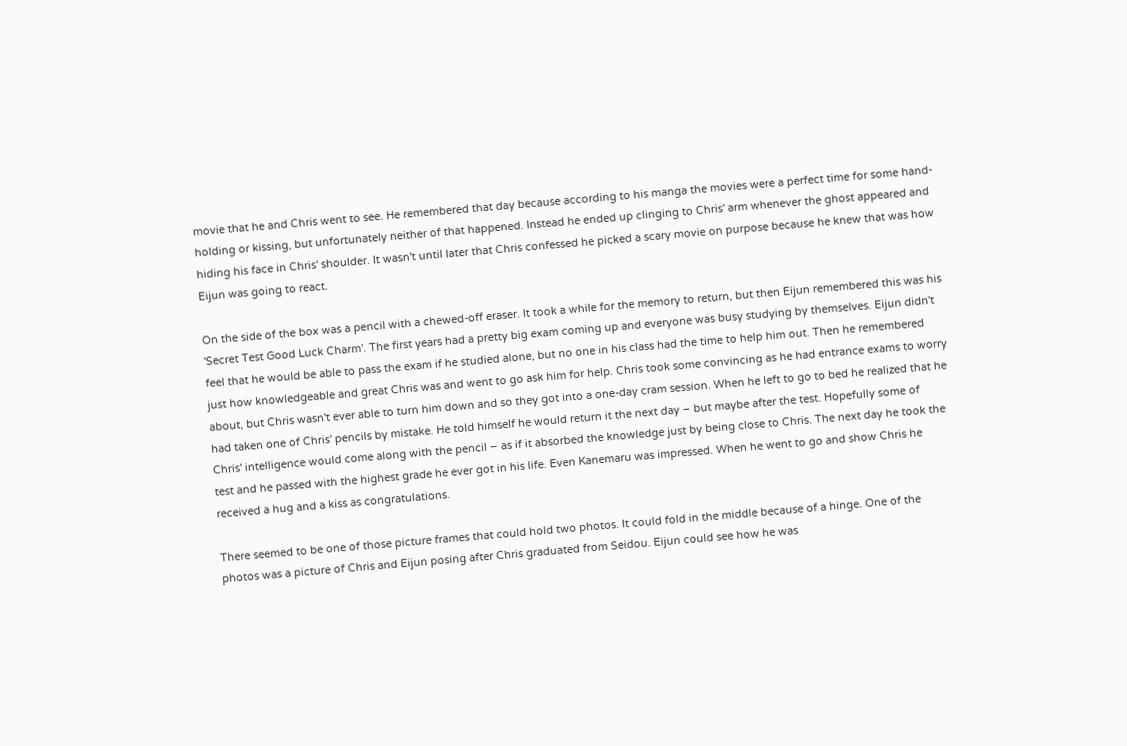movie that he and Chris went to see. He remembered that day because according to his manga the movies were a perfect time for some hand-holding or kissing, but unfortunately neither of that happened. Instead he ended up clinging to Chris' arm whenever the ghost appeared and hiding his face in Chris' shoulder. It wasn't until later that Chris confessed he picked a scary movie on purpose because he knew that was how Eijun was going to react.

On the side of the box was a pencil with a chewed-off eraser. It took a while for the memory to return, but then Eijun remembered this was his 'Secret Test Good Luck Charm'. The first years had a pretty big exam coming up and everyone was busy studying by themselves. Eijun didn't feel that he would be able to pass the exam if he studied alone, but no one in his class had the time to help him out. Then he remembered just how knowledgeable and great Chris was and went to go ask him for help. Chris took some convincing as he had entrance exams to worry about, but Chris wasn't ever able to turn him down and so they got into a one-day cram session. When he left to go to bed he realized that he had taken one of Chris' pencils by mistake. He told himself he would return it the next day – but maybe after the test. Hopefully some of Chris' intelligence would come along with the pencil – as if it absorbed the knowledge just by being close to Chris. The next day he took the test and he passed with the highest grade he ever got in his life. Even Kanemaru was impressed. When he went to go and show Chris he received a hug and a kiss as congratulations.

There seemed to be one of those picture frames that could hold two photos. It could fold in the middle because of a hinge. One of the photos was a picture of Chris and Eijun posing after Chris graduated from Seidou. Eijun could see how he was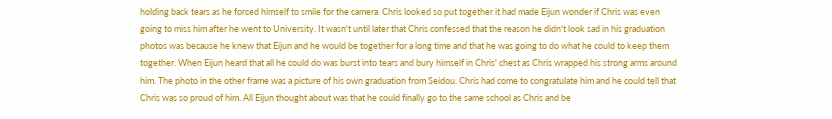holding back tears as he forced himself to smile for the camera. Chris looked so put together it had made Eijun wonder if Chris was even going to miss him after he went to University. It wasn't until later that Chris confessed that the reason he didn't look sad in his graduation photos was because he knew that Eijun and he would be together for a long time and that he was going to do what he could to keep them together. When Eijun heard that all he could do was burst into tears and bury himself in Chris' chest as Chris wrapped his strong arms around him. The photo in the other frame was a picture of his own graduation from Seidou. Chris had come to congratulate him and he could tell that Chris was so proud of him. All Eijun thought about was that he could finally go to the same school as Chris and be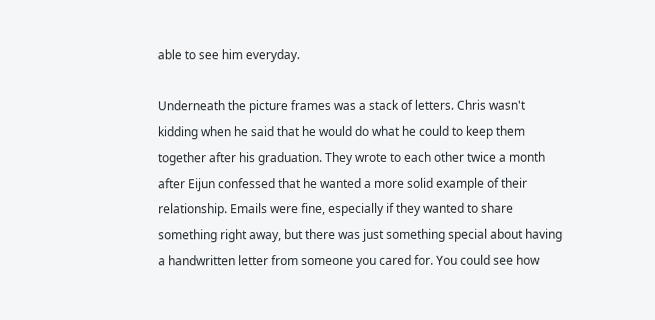able to see him everyday.

Underneath the picture frames was a stack of letters. Chris wasn't kidding when he said that he would do what he could to keep them together after his graduation. They wrote to each other twice a month after Eijun confessed that he wanted a more solid example of their relationship. Emails were fine, especially if they wanted to share something right away, but there was just something special about having a handwritten letter from someone you cared for. You could see how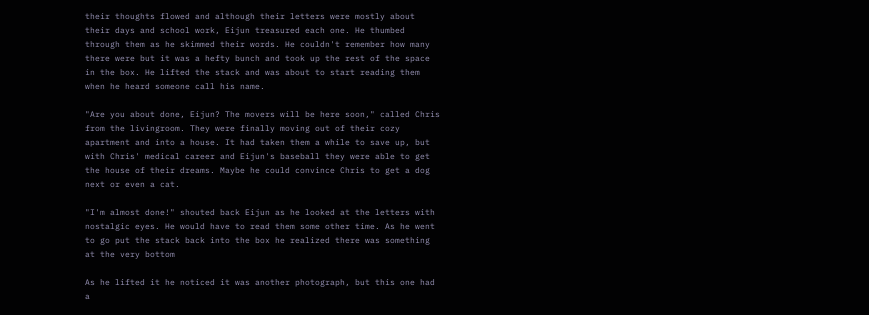their thoughts flowed and although their letters were mostly about their days and school work, Eijun treasured each one. He thumbed through them as he skimmed their words. He couldn't remember how many there were but it was a hefty bunch and took up the rest of the space in the box. He lifted the stack and was about to start reading them when he heard someone call his name.

"Are you about done, Eijun? The movers will be here soon," called Chris from the livingroom. They were finally moving out of their cozy apartment and into a house. It had taken them a while to save up, but with Chris' medical career and Eijun's baseball they were able to get the house of their dreams. Maybe he could convince Chris to get a dog next or even a cat.

"I'm almost done!" shouted back Eijun as he looked at the letters with nostalgic eyes. He would have to read them some other time. As he went to go put the stack back into the box he realized there was something at the very bottom

As he lifted it he noticed it was another photograph, but this one had a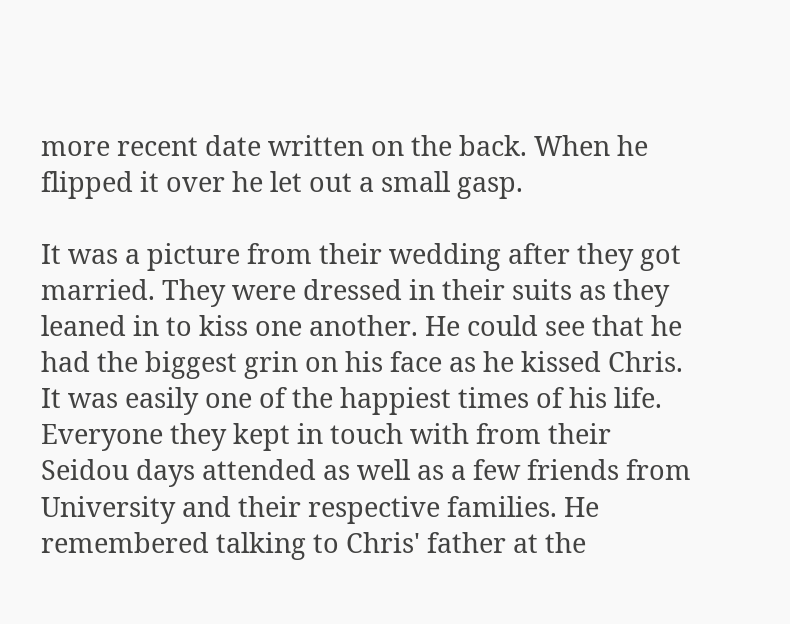more recent date written on the back. When he flipped it over he let out a small gasp.

It was a picture from their wedding after they got married. They were dressed in their suits as they leaned in to kiss one another. He could see that he had the biggest grin on his face as he kissed Chris. It was easily one of the happiest times of his life. Everyone they kept in touch with from their Seidou days attended as well as a few friends from University and their respective families. He remembered talking to Chris' father at the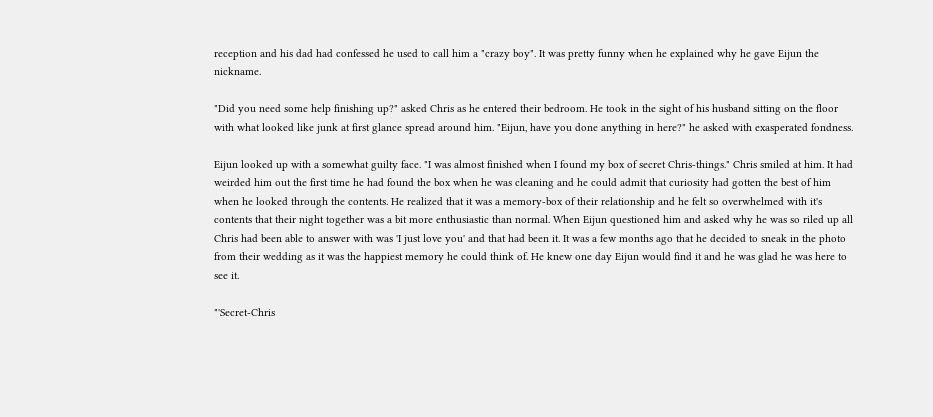reception and his dad had confessed he used to call him a "crazy boy". It was pretty funny when he explained why he gave Eijun the nickname.

"Did you need some help finishing up?" asked Chris as he entered their bedroom. He took in the sight of his husband sitting on the floor with what looked like junk at first glance spread around him. "Eijun, have you done anything in here?" he asked with exasperated fondness.

Eijun looked up with a somewhat guilty face. "I was almost finished when I found my box of secret Chris-things." Chris smiled at him. It had weirded him out the first time he had found the box when he was cleaning and he could admit that curiosity had gotten the best of him when he looked through the contents. He realized that it was a memory-box of their relationship and he felt so overwhelmed with it's contents that their night together was a bit more enthusiastic than normal. When Eijun questioned him and asked why he was so riled up all Chris had been able to answer with was 'I just love you' and that had been it. It was a few months ago that he decided to sneak in the photo from their wedding as it was the happiest memory he could think of. He knew one day Eijun would find it and he was glad he was here to see it.

"'Secret-Chris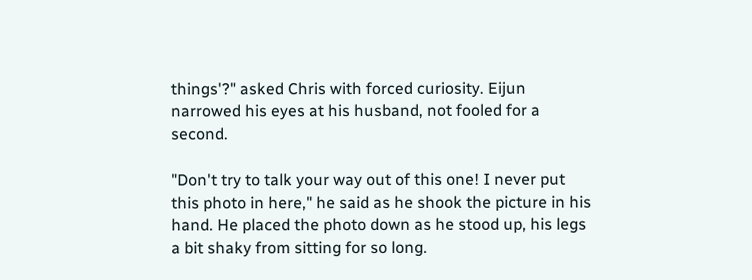things'?" asked Chris with forced curiosity. Eijun narrowed his eyes at his husband, not fooled for a second.

"Don't try to talk your way out of this one! I never put this photo in here," he said as he shook the picture in his hand. He placed the photo down as he stood up, his legs a bit shaky from sitting for so long.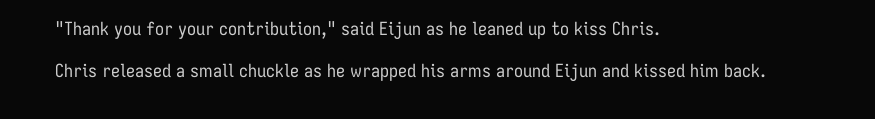"Thank you for your contribution," said Eijun as he leaned up to kiss Chris.

Chris released a small chuckle as he wrapped his arms around Eijun and kissed him back.